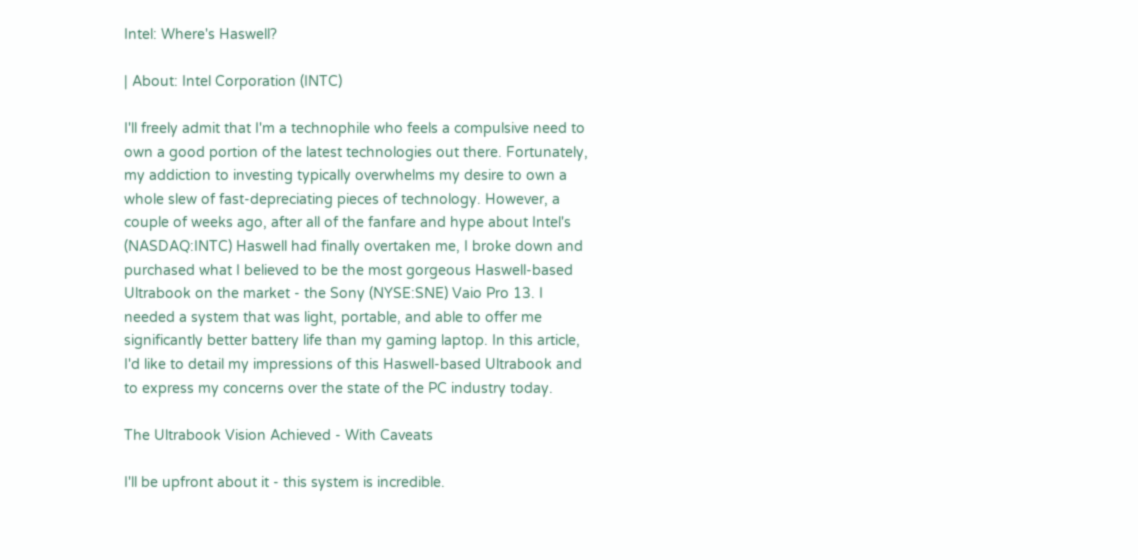Intel: Where's Haswell?

| About: Intel Corporation (INTC)

I'll freely admit that I'm a technophile who feels a compulsive need to own a good portion of the latest technologies out there. Fortunately, my addiction to investing typically overwhelms my desire to own a whole slew of fast-depreciating pieces of technology. However, a couple of weeks ago, after all of the fanfare and hype about Intel's (NASDAQ:INTC) Haswell had finally overtaken me, I broke down and purchased what I believed to be the most gorgeous Haswell-based Ultrabook on the market - the Sony (NYSE:SNE) Vaio Pro 13. I needed a system that was light, portable, and able to offer me significantly better battery life than my gaming laptop. In this article, I'd like to detail my impressions of this Haswell-based Ultrabook and to express my concerns over the state of the PC industry today.

The Ultrabook Vision Achieved - With Caveats

I'll be upfront about it - this system is incredible.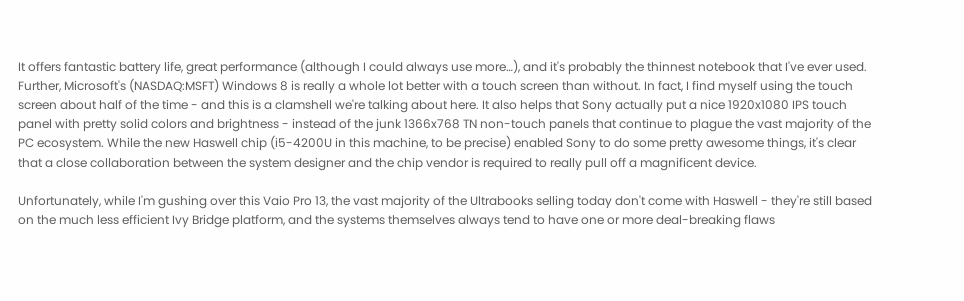It offers fantastic battery life, great performance (although I could always use more…), and it's probably the thinnest notebook that I've ever used. Further, Microsoft's (NASDAQ:MSFT) Windows 8 is really a whole lot better with a touch screen than without. In fact, I find myself using the touch screen about half of the time - and this is a clamshell we're talking about here. It also helps that Sony actually put a nice 1920x1080 IPS touch panel with pretty solid colors and brightness - instead of the junk 1366x768 TN non-touch panels that continue to plague the vast majority of the PC ecosystem. While the new Haswell chip (i5-4200U in this machine, to be precise) enabled Sony to do some pretty awesome things, it's clear that a close collaboration between the system designer and the chip vendor is required to really pull off a magnificent device.

Unfortunately, while I'm gushing over this Vaio Pro 13, the vast majority of the Ultrabooks selling today don't come with Haswell - they're still based on the much less efficient Ivy Bridge platform, and the systems themselves always tend to have one or more deal-breaking flaws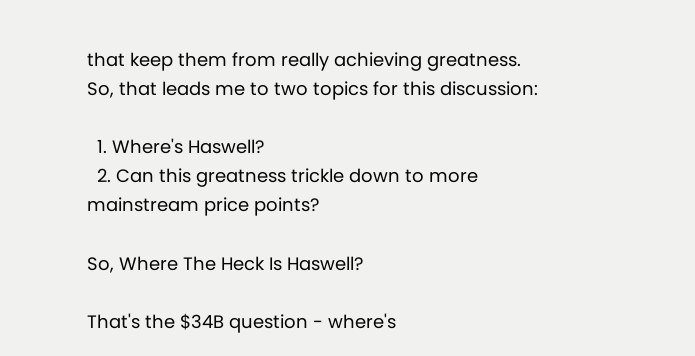that keep them from really achieving greatness. So, that leads me to two topics for this discussion:

  1. Where's Haswell?
  2. Can this greatness trickle down to more mainstream price points?

So, Where The Heck Is Haswell?

That's the $34B question - where's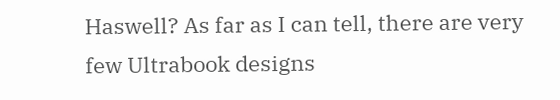Haswell? As far as I can tell, there are very few Ultrabook designs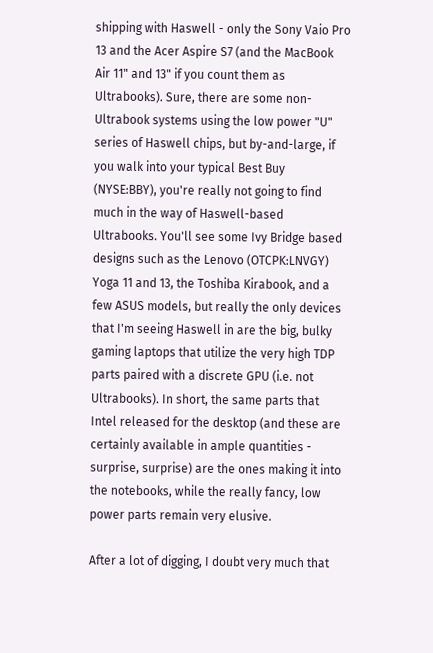shipping with Haswell - only the Sony Vaio Pro 13 and the Acer Aspire S7 (and the MacBook Air 11" and 13" if you count them as Ultrabooks). Sure, there are some non-Ultrabook systems using the low power "U" series of Haswell chips, but by-and-large, if you walk into your typical Best Buy (NYSE:BBY), you're really not going to find much in the way of Haswell-based Ultrabooks. You'll see some Ivy Bridge based designs such as the Lenovo (OTCPK:LNVGY) Yoga 11 and 13, the Toshiba Kirabook, and a few ASUS models, but really the only devices that I'm seeing Haswell in are the big, bulky gaming laptops that utilize the very high TDP parts paired with a discrete GPU (i.e. not Ultrabooks). In short, the same parts that Intel released for the desktop (and these are certainly available in ample quantities - surprise, surprise) are the ones making it into the notebooks, while the really fancy, low power parts remain very elusive.

After a lot of digging, I doubt very much that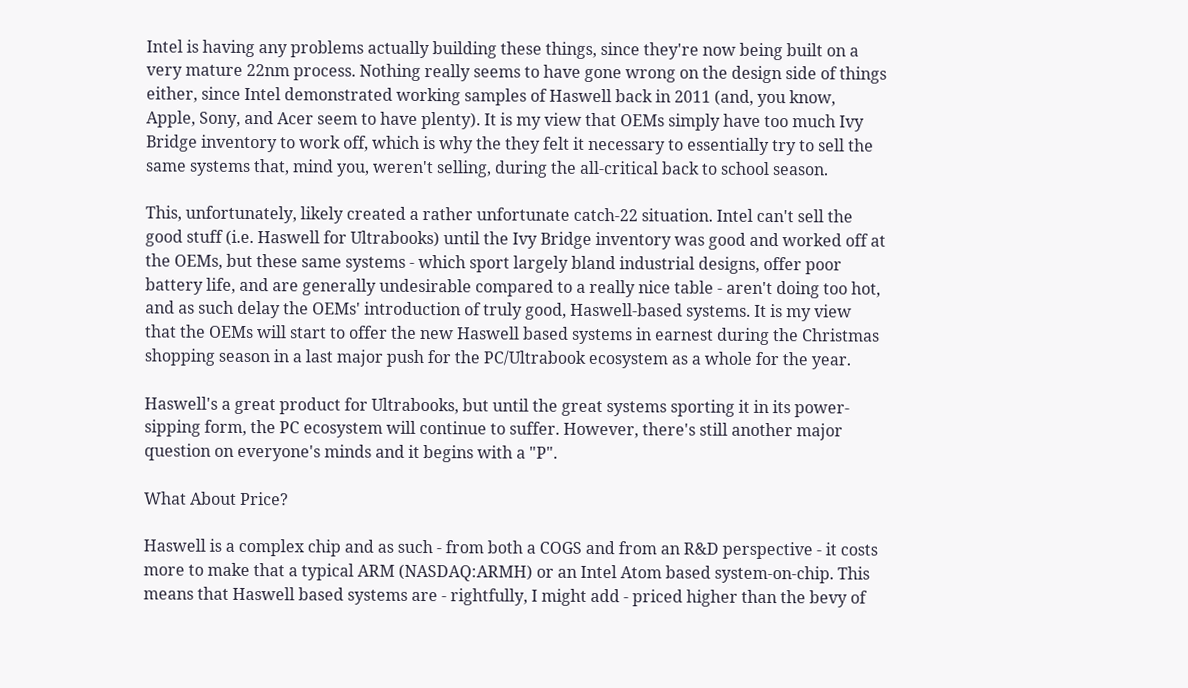Intel is having any problems actually building these things, since they're now being built on a very mature 22nm process. Nothing really seems to have gone wrong on the design side of things either, since Intel demonstrated working samples of Haswell back in 2011 (and, you know, Apple, Sony, and Acer seem to have plenty). It is my view that OEMs simply have too much Ivy Bridge inventory to work off, which is why the they felt it necessary to essentially try to sell the same systems that, mind you, weren't selling, during the all-critical back to school season.

This, unfortunately, likely created a rather unfortunate catch-22 situation. Intel can't sell the good stuff (i.e. Haswell for Ultrabooks) until the Ivy Bridge inventory was good and worked off at the OEMs, but these same systems - which sport largely bland industrial designs, offer poor battery life, and are generally undesirable compared to a really nice table - aren't doing too hot, and as such delay the OEMs' introduction of truly good, Haswell-based systems. It is my view that the OEMs will start to offer the new Haswell based systems in earnest during the Christmas shopping season in a last major push for the PC/Ultrabook ecosystem as a whole for the year.

Haswell's a great product for Ultrabooks, but until the great systems sporting it in its power-sipping form, the PC ecosystem will continue to suffer. However, there's still another major question on everyone's minds and it begins with a "P".

What About Price?

Haswell is a complex chip and as such - from both a COGS and from an R&D perspective - it costs more to make that a typical ARM (NASDAQ:ARMH) or an Intel Atom based system-on-chip. This means that Haswell based systems are - rightfully, I might add - priced higher than the bevy of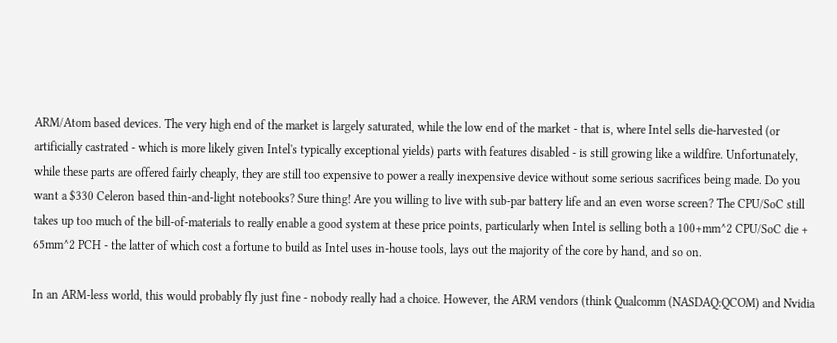ARM/Atom based devices. The very high end of the market is largely saturated, while the low end of the market - that is, where Intel sells die-harvested (or artificially castrated - which is more likely given Intel's typically exceptional yields) parts with features disabled - is still growing like a wildfire. Unfortunately, while these parts are offered fairly cheaply, they are still too expensive to power a really inexpensive device without some serious sacrifices being made. Do you want a $330 Celeron based thin-and-light notebooks? Sure thing! Are you willing to live with sub-par battery life and an even worse screen? The CPU/SoC still takes up too much of the bill-of-materials to really enable a good system at these price points, particularly when Intel is selling both a 100+mm^2 CPU/SoC die + 65mm^2 PCH - the latter of which cost a fortune to build as Intel uses in-house tools, lays out the majority of the core by hand, and so on.

In an ARM-less world, this would probably fly just fine - nobody really had a choice. However, the ARM vendors (think Qualcomm (NASDAQ:QCOM) and Nvidia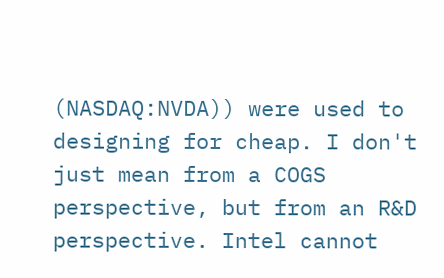(NASDAQ:NVDA)) were used to designing for cheap. I don't just mean from a COGS perspective, but from an R&D perspective. Intel cannot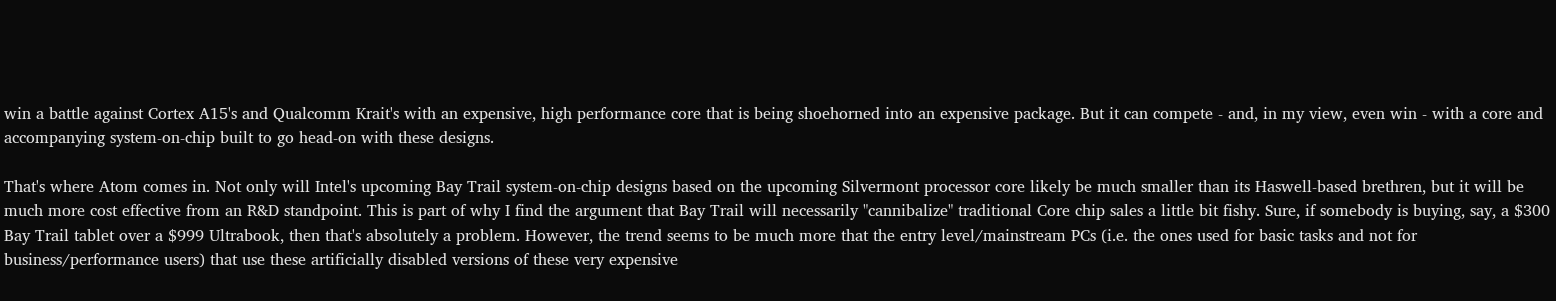win a battle against Cortex A15's and Qualcomm Krait's with an expensive, high performance core that is being shoehorned into an expensive package. But it can compete - and, in my view, even win - with a core and accompanying system-on-chip built to go head-on with these designs.

That's where Atom comes in. Not only will Intel's upcoming Bay Trail system-on-chip designs based on the upcoming Silvermont processor core likely be much smaller than its Haswell-based brethren, but it will be much more cost effective from an R&D standpoint. This is part of why I find the argument that Bay Trail will necessarily "cannibalize" traditional Core chip sales a little bit fishy. Sure, if somebody is buying, say, a $300 Bay Trail tablet over a $999 Ultrabook, then that's absolutely a problem. However, the trend seems to be much more that the entry level/mainstream PCs (i.e. the ones used for basic tasks and not for business/performance users) that use these artificially disabled versions of these very expensive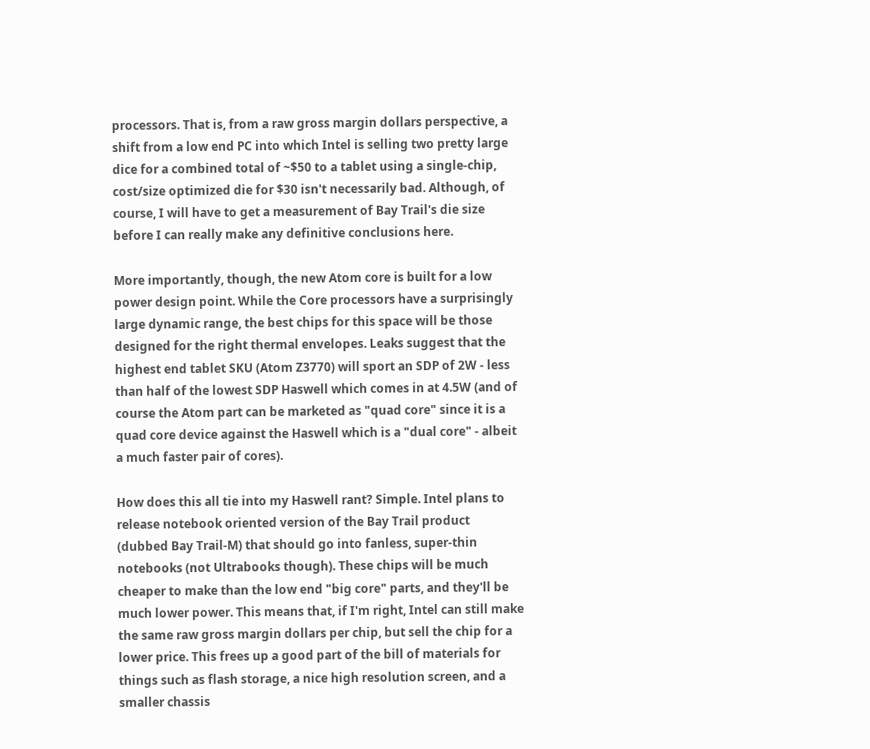processors. That is, from a raw gross margin dollars perspective, a shift from a low end PC into which Intel is selling two pretty large dice for a combined total of ~$50 to a tablet using a single-chip, cost/size optimized die for $30 isn't necessarily bad. Although, of course, I will have to get a measurement of Bay Trail's die size before I can really make any definitive conclusions here.

More importantly, though, the new Atom core is built for a low power design point. While the Core processors have a surprisingly large dynamic range, the best chips for this space will be those designed for the right thermal envelopes. Leaks suggest that the highest end tablet SKU (Atom Z3770) will sport an SDP of 2W - less than half of the lowest SDP Haswell which comes in at 4.5W (and of course the Atom part can be marketed as "quad core" since it is a quad core device against the Haswell which is a "dual core" - albeit a much faster pair of cores).

How does this all tie into my Haswell rant? Simple. Intel plans to release notebook oriented version of the Bay Trail product (dubbed Bay Trail-M) that should go into fanless, super-thin notebooks (not Ultrabooks though). These chips will be much cheaper to make than the low end "big core" parts, and they'll be much lower power. This means that, if I'm right, Intel can still make the same raw gross margin dollars per chip, but sell the chip for a lower price. This frees up a good part of the bill of materials for things such as flash storage, a nice high resolution screen, and a smaller chassis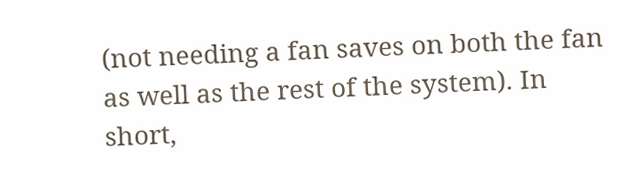(not needing a fan saves on both the fan as well as the rest of the system). In short,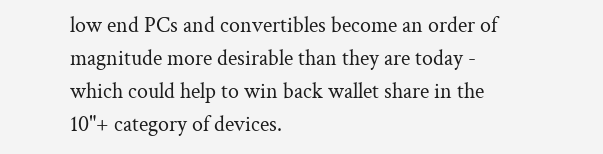low end PCs and convertibles become an order of magnitude more desirable than they are today - which could help to win back wallet share in the 10"+ category of devices.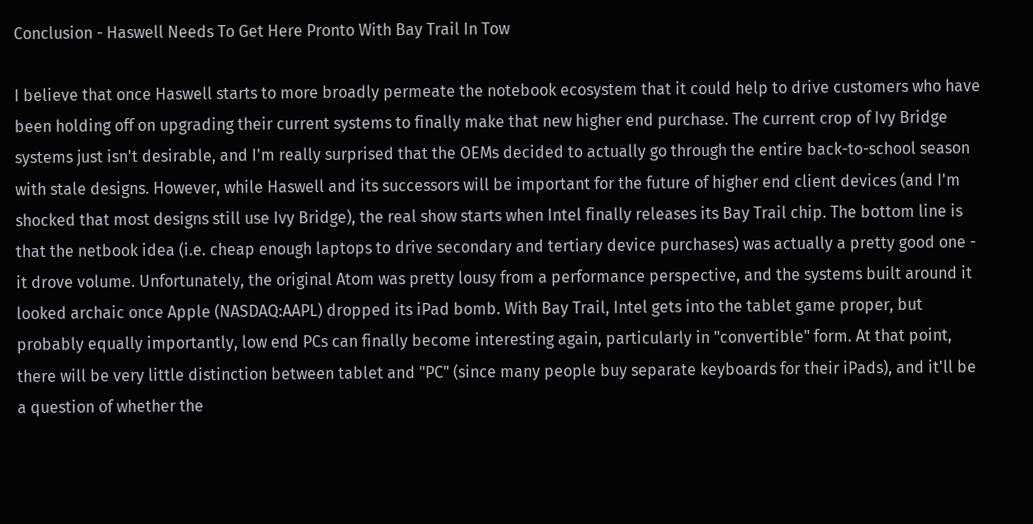Conclusion - Haswell Needs To Get Here Pronto With Bay Trail In Tow

I believe that once Haswell starts to more broadly permeate the notebook ecosystem that it could help to drive customers who have been holding off on upgrading their current systems to finally make that new higher end purchase. The current crop of Ivy Bridge systems just isn't desirable, and I'm really surprised that the OEMs decided to actually go through the entire back-to-school season with stale designs. However, while Haswell and its successors will be important for the future of higher end client devices (and I'm shocked that most designs still use Ivy Bridge), the real show starts when Intel finally releases its Bay Trail chip. The bottom line is that the netbook idea (i.e. cheap enough laptops to drive secondary and tertiary device purchases) was actually a pretty good one - it drove volume. Unfortunately, the original Atom was pretty lousy from a performance perspective, and the systems built around it looked archaic once Apple (NASDAQ:AAPL) dropped its iPad bomb. With Bay Trail, Intel gets into the tablet game proper, but probably equally importantly, low end PCs can finally become interesting again, particularly in "convertible" form. At that point, there will be very little distinction between tablet and "PC" (since many people buy separate keyboards for their iPads), and it'll be a question of whether the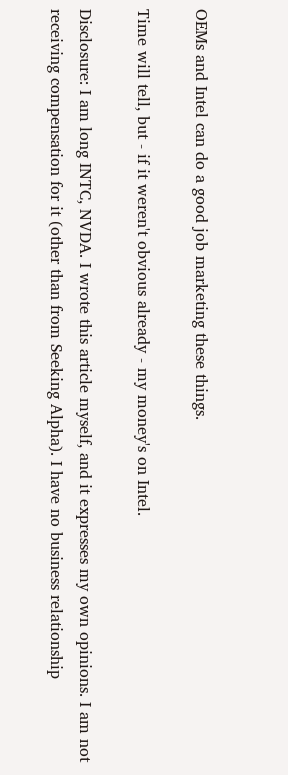OEMs and Intel can do a good job marketing these things.

Time will tell, but - if it weren't obvious already - my money's on Intel.

Disclosure: I am long INTC, NVDA. I wrote this article myself, and it expresses my own opinions. I am not receiving compensation for it (other than from Seeking Alpha). I have no business relationship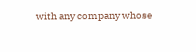with any company whose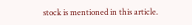stock is mentioned in this article.